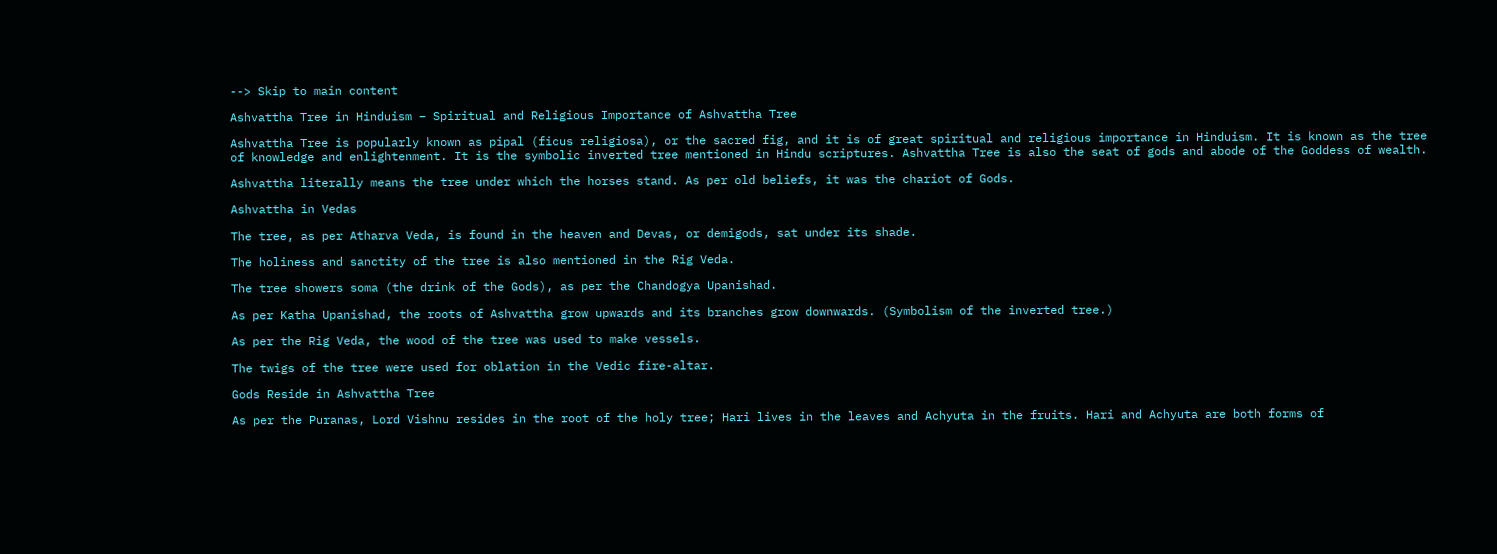--> Skip to main content

Ashvattha Tree in Hinduism – Spiritual and Religious Importance of Ashvattha Tree

Ashvattha Tree is popularly known as pipal (ficus religiosa), or the sacred fig, and it is of great spiritual and religious importance in Hinduism. It is known as the tree of knowledge and enlightenment. It is the symbolic inverted tree mentioned in Hindu scriptures. Ashvattha Tree is also the seat of gods and abode of the Goddess of wealth.

Ashvattha literally means the tree under which the horses stand. As per old beliefs, it was the chariot of Gods.

Ashvattha in Vedas

The tree, as per Atharva Veda, is found in the heaven and Devas, or demigods, sat under its shade.

The holiness and sanctity of the tree is also mentioned in the Rig Veda.

The tree showers soma (the drink of the Gods), as per the Chandogya Upanishad.

As per Katha Upanishad, the roots of Ashvattha grow upwards and its branches grow downwards. (Symbolism of the inverted tree.)

As per the Rig Veda, the wood of the tree was used to make vessels.

The twigs of the tree were used for oblation in the Vedic fire-altar.

Gods Reside in Ashvattha Tree

As per the Puranas, Lord Vishnu resides in the root of the holy tree; Hari lives in the leaves and Achyuta in the fruits. Hari and Achyuta are both forms of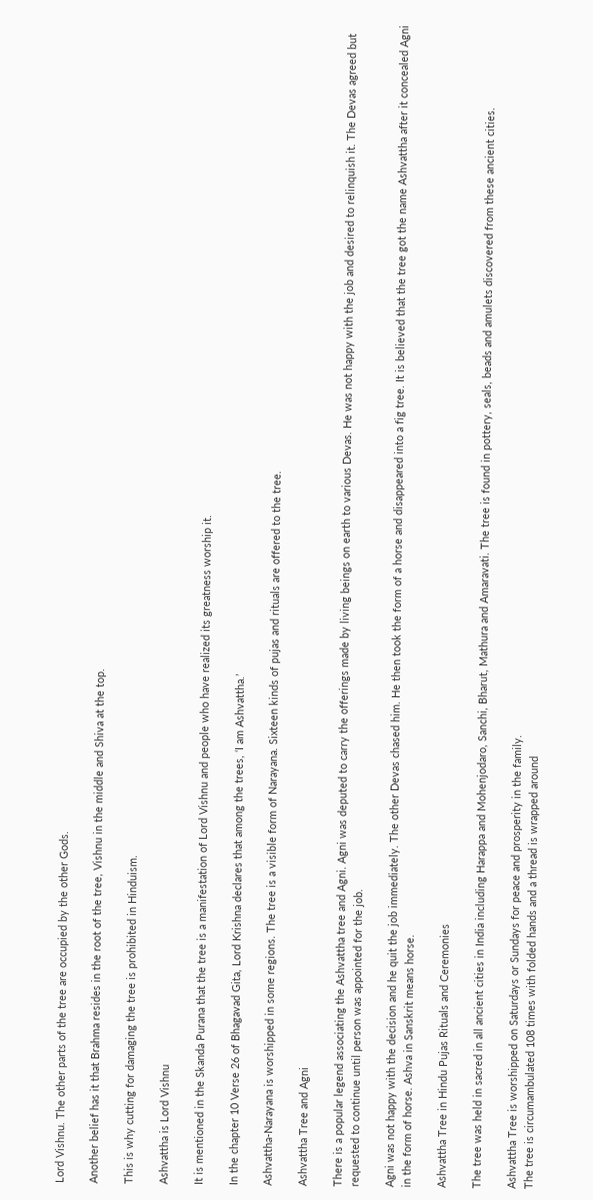Lord Vishnu. The other parts of the tree are occupied by the other Gods.

Another belief has it that Brahma resides in the root of the tree, Vishnu in the middle and Shiva at the top.

This is why cutting for damaging the tree is prohibited in Hinduism.

Ashvattha is Lord Vishnu

It is mentioned in the Skanda Purana that the tree is a manifestation of Lord Vishnu and people who have realized its greatness worship it.

In the chapter 10 Verse 26 of Bhagavad Gita, Lord Krishna declares that among the trees, ‘I am Ashvattha.’

Ashvattha-Narayana is worshipped in some regions. The tree is a visible form of Narayana. Sixteen kinds of pujas and rituals are offered to the tree.

Ashvattha Tree and Agni

There is a popular legend associating the Ashvattha tree and Agni. Agni was deputed to carry the offerings made by living beings on earth to various Devas. He was not happy with the job and desired to relinquish it. The Devas agreed but requested to continue until person was appointed for the job.

Agni was not happy with the decision and he quit the job immediately. The other Devas chased him. He then took the form of a horse and disappeared into a fig tree. It is believed that the tree got the name Ashvattha after it concealed Agni in the form of horse. Ashva in Sanskrit means horse.

Ashvattha Tree in Hindu Pujas Rituals and Ceremonies

The tree was held in sacred in all ancient cities in India including Harappa and Mohenjodaro, Sanchi, Bharut, Mathura and Amaravati. The tree is found in pottery, seals, beads and amulets discovered from these ancient cities.

Ashvattha Tree is worshipped on Saturdays or Sundays for peace and prosperity in the family.
The tree is circumambulated 108 times with folded hands and a thread is wrapped around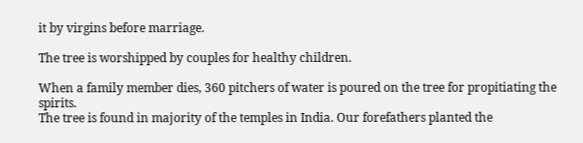it by virgins before marriage.

The tree is worshipped by couples for healthy children.

When a family member dies, 360 pitchers of water is poured on the tree for propitiating the spirits.
The tree is found in majority of the temples in India. Our forefathers planted the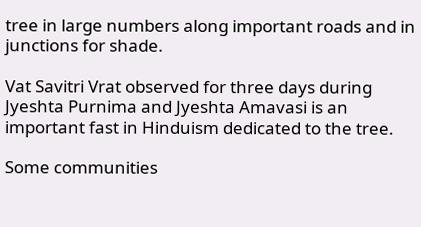tree in large numbers along important roads and in junctions for shade.

Vat Savitri Vrat observed for three days during Jyeshta Purnima and Jyeshta Amavasi is an important fast in Hinduism dedicated to the tree.

Some communities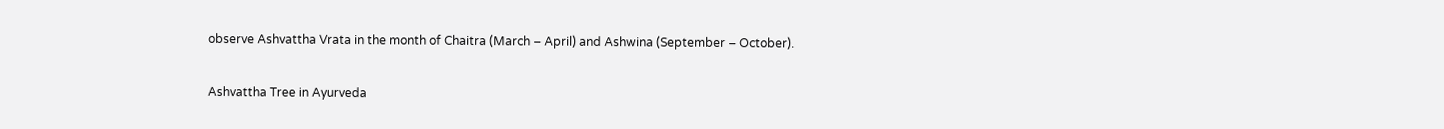observe Ashvattha Vrata in the month of Chaitra (March – April) and Ashwina (September – October).

Ashvattha Tree in Ayurveda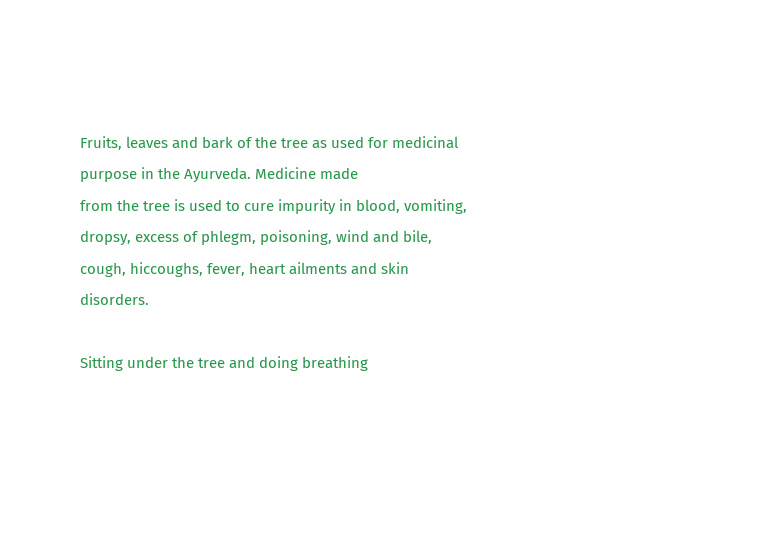Fruits, leaves and bark of the tree as used for medicinal purpose in the Ayurveda. Medicine made
from the tree is used to cure impurity in blood, vomiting, dropsy, excess of phlegm, poisoning, wind and bile, cough, hiccoughs, fever, heart ailments and skin disorders.

Sitting under the tree and doing breathing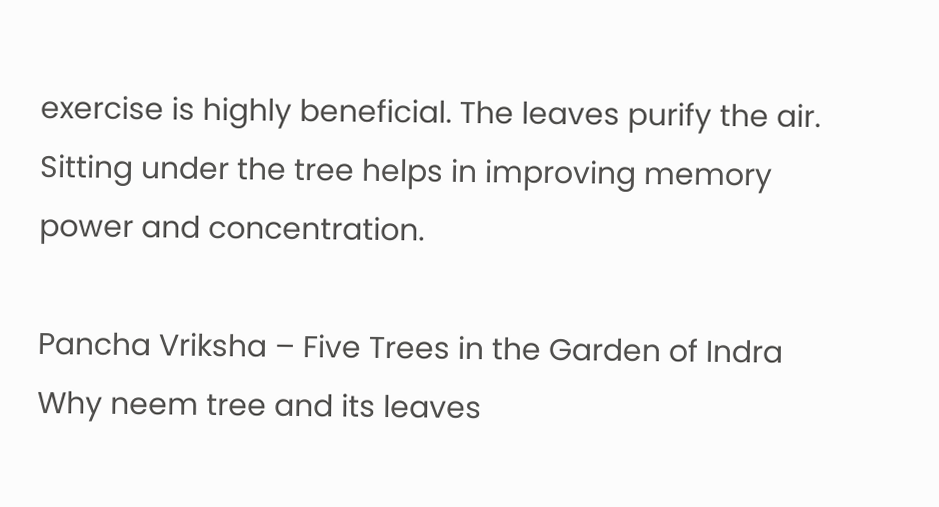exercise is highly beneficial. The leaves purify the air. Sitting under the tree helps in improving memory power and concentration.

Pancha Vriksha – Five Trees in the Garden of Indra
Why neem tree and its leaves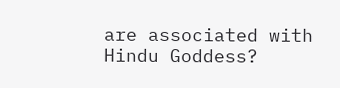are associated with Hindu Goddess?